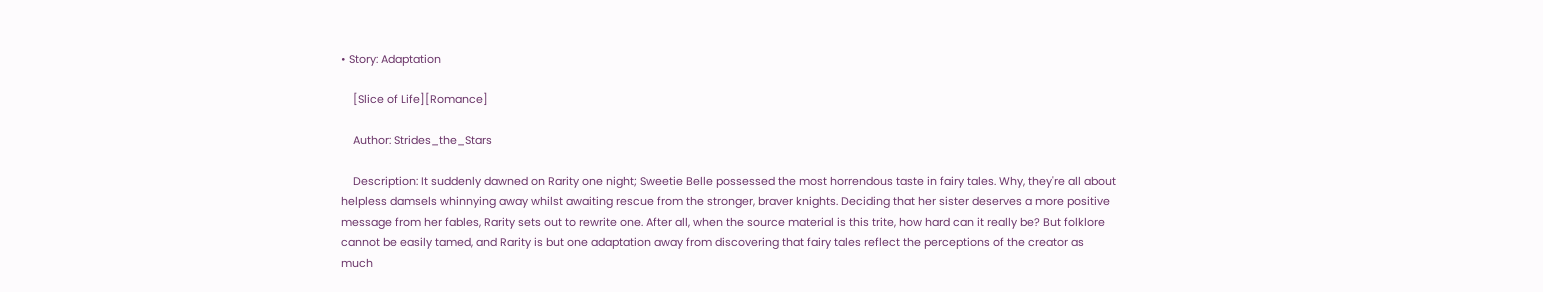• Story: Adaptation

    [Slice of Life][Romance]

    Author: Strides_the_Stars

    Description: It suddenly dawned on Rarity one night; Sweetie Belle possessed the most horrendous taste in fairy tales. Why, they're all about helpless damsels whinnying away whilst awaiting rescue from the stronger, braver knights. Deciding that her sister deserves a more positive message from her fables, Rarity sets out to rewrite one. After all, when the source material is this trite, how hard can it really be? But folklore cannot be easily tamed, and Rarity is but one adaptation away from discovering that fairy tales reflect the perceptions of the creator as much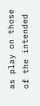as play on those of the intended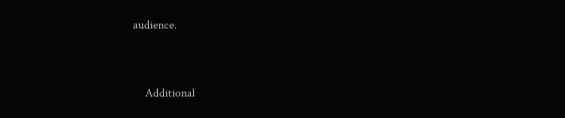audience.


    Additional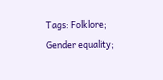Tags: Folklore; Gender equality;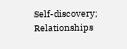Self-discovery; Relationships